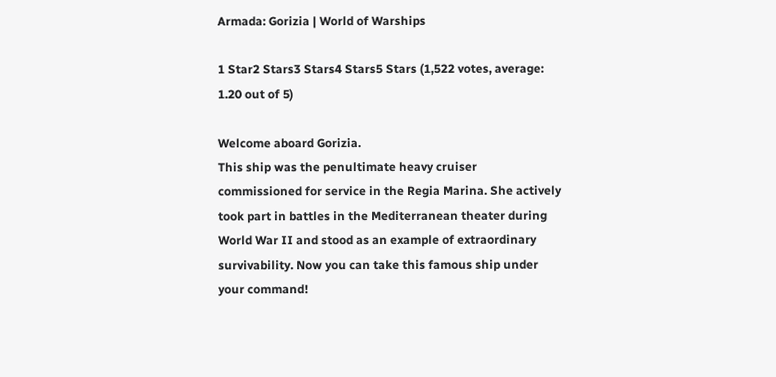Armada: Gorizia | World of Warships

1 Star2 Stars3 Stars4 Stars5 Stars (1,522 votes, average: 1.20 out of 5)

Welcome aboard Gorizia.
This ship was the penultimate heavy cruiser commissioned for service in the Regia Marina. She actively took part in battles in the Mediterranean theater during World War II and stood as an example of extraordinary survivability. Now you can take this famous ship under your command!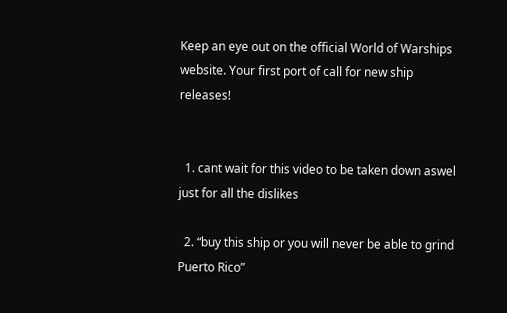Keep an eye out on the official World of Warships website. Your first port of call for new ship releases!


  1. cant wait for this video to be taken down aswel just for all the dislikes

  2. “buy this ship or you will never be able to grind Puerto Rico”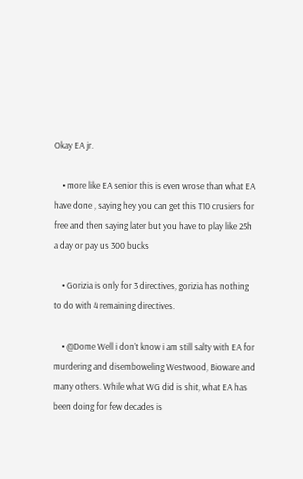Okay EA jr.

    • more like EA senior this is even wrose than what EA have done , saying hey you can get this T10 crusiers for free and then saying later but you have to play like 25h a day or pay us 300 bucks

    • Gorizia is only for 3 directives, gorizia has nothing to do with 4 remaining directives.

    • @Dome Well i don’t know i am still salty with EA for murdering and disemboweling Westwood, Bioware and many others. While what WG did is shit, what EA has been doing for few decades is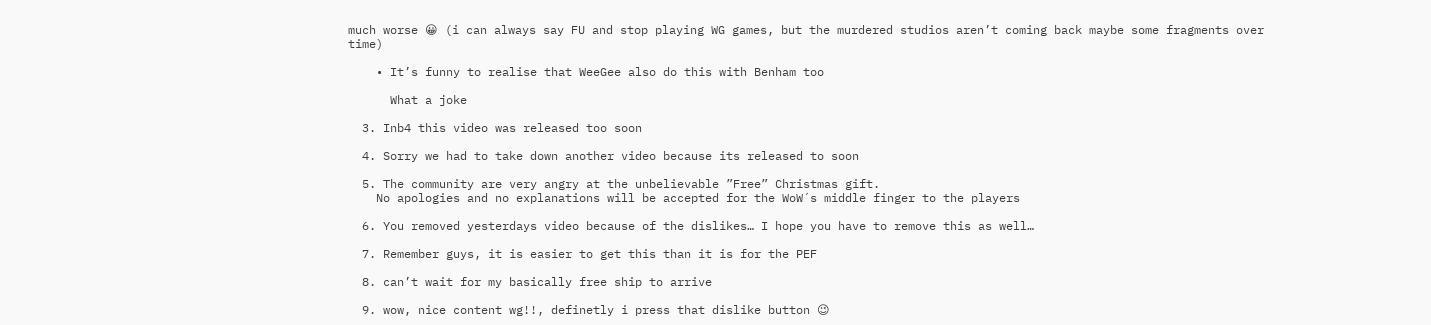much worse 😀 (i can always say FU and stop playing WG games, but the murdered studios aren’t coming back maybe some fragments over time)

    • It’s funny to realise that WeeGee also do this with Benham too

      What a joke

  3. Inb4 this video was released too soon

  4. Sorry we had to take down another video because its released to soon

  5. The community are very angry at the unbelievable ”Free” Christmas gift.
    No apologies and no explanations will be accepted for the WoW´s middle finger to the players

  6. You removed yesterdays video because of the dislikes… I hope you have to remove this as well…

  7. Remember guys, it is easier to get this than it is for the PEF

  8. can’t wait for my basically free ship to arrive

  9. wow, nice content wg!!, definetly i press that dislike button 😉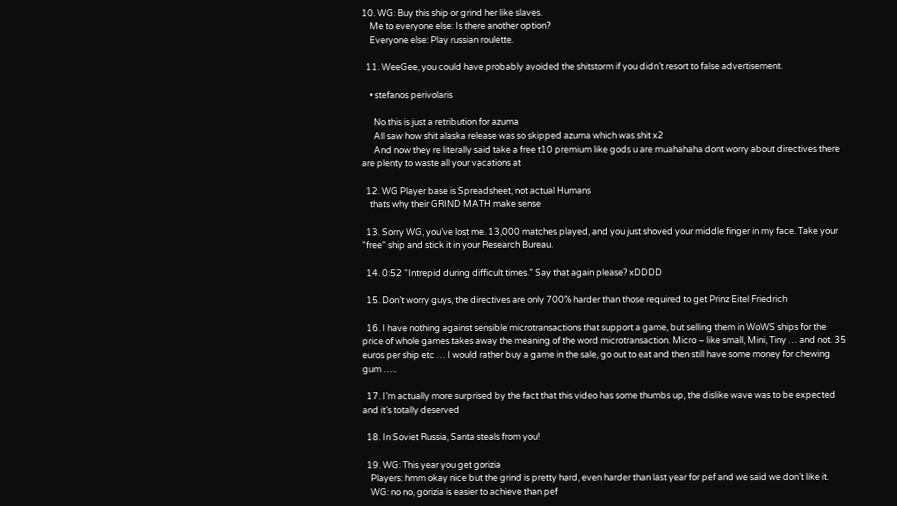10. WG: Buy this ship or grind her like slaves.
    Me to everyone else: Is there another option?
    Everyone else: Play russian roulette.

  11. WeeGee, you could have probably avoided the shitstorm if you didn’t resort to false advertisement.

    • stefanos perivolaris

      No this is just a retribution for azuma
      All saw how shit alaska release was so skipped azuma which was shit x2
      And now they re literally said take a free t10 premium like gods u are muahahaha dont worry about directives there are plenty to waste all your vacations at

  12. WG Player base is Spreadsheet, not actual Humans
    thats why their GRIND MATH make sense

  13. Sorry WG, you’ve lost me. 13,000 matches played, and you just shoved your middle finger in my face. Take your “free” ship and stick it in your Research Bureau.

  14. 0:52 “Intrepid during difficult times.” Say that again please? xDDDD

  15. Don’t worry guys, the directives are only 700% harder than those required to get Prinz Eitel Friedrich

  16. I have nothing against sensible microtransactions that support a game, but selling them in WoWS ships for the price of whole games takes away the meaning of the word microtransaction. Micro – like small, Mini, Tiny … and not. 35 euros per ship etc … I would rather buy a game in the sale, go out to eat and then still have some money for chewing gum …..

  17. I’m actually more surprised by the fact that this video has some thumbs up, the dislike wave was to be expected and it’s totally deserved

  18. In Soviet Russia, Santa steals from you!

  19. WG: This year you get gorizia
    Players: hmm okay nice but the grind is pretty hard, even harder than last year for pef and we said we don’t like it.
    WG: no no, gorizia is easier to achieve than pef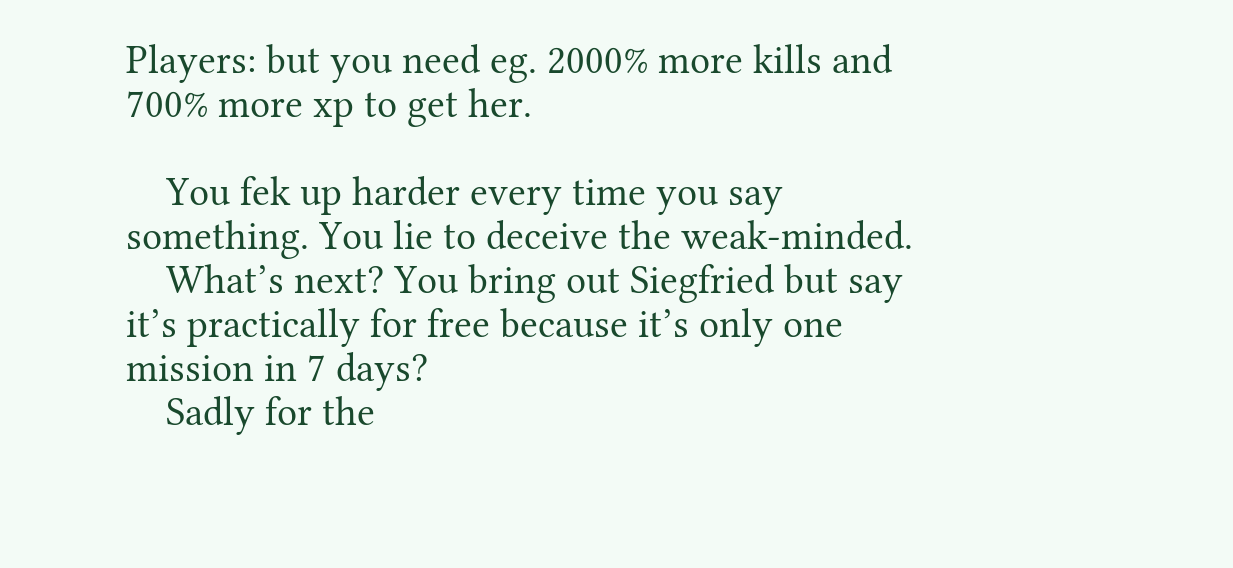Players: but you need eg. 2000% more kills and 700% more xp to get her.

    You fek up harder every time you say something. You lie to deceive the weak-minded.
    What’s next? You bring out Siegfried but say it’s practically for free because it’s only one mission in 7 days?
    Sadly for the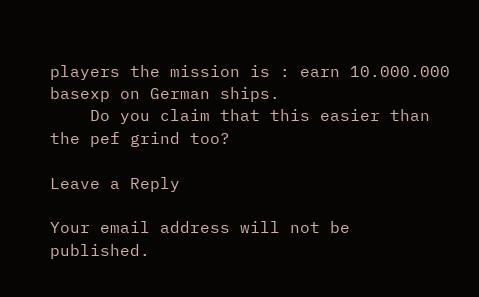players the mission is : earn 10.000.000 basexp on German ships.
    Do you claim that this easier than the pef grind too?

Leave a Reply

Your email address will not be published.